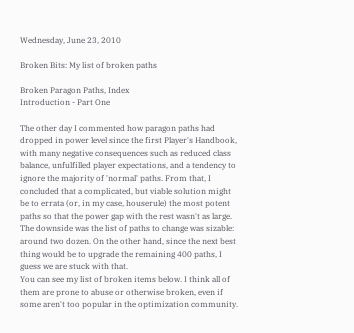Wednesday, June 23, 2010

Broken Bits: My list of broken paths

Broken Paragon Paths, Index
Introduction - Part One

The other day I commented how paragon paths had dropped in power level since the first Player's Handbook, with many negative consequences such as reduced class balance, unfulfilled player expectations, and a tendency to ignore the majority of 'normal' paths. From that, I concluded that a complicated, but viable solution might be to errata (or, in my case, houserule) the most potent paths so that the power gap with the rest wasn't as large. The downside was the list of paths to change was sizable: around two dozen. On the other hand, since the next best thing would be to upgrade the remaining 400 paths, I guess we are stuck with that.
You can see my list of broken items below. I think all of them are prone to abuse or otherwise broken, even if some aren't too popular in the optimization community.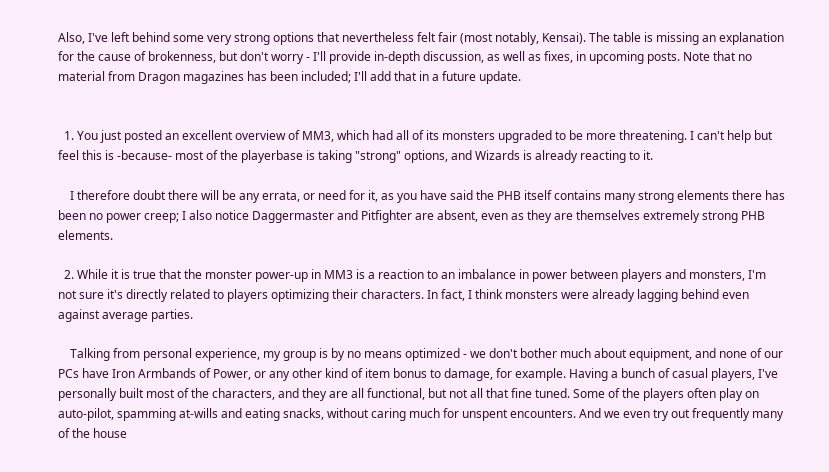Also, I've left behind some very strong options that nevertheless felt fair (most notably, Kensai). The table is missing an explanation for the cause of brokenness, but don't worry - I'll provide in-depth discussion, as well as fixes, in upcoming posts. Note that no material from Dragon magazines has been included; I'll add that in a future update.


  1. You just posted an excellent overview of MM3, which had all of its monsters upgraded to be more threatening. I can't help but feel this is -because- most of the playerbase is taking "strong" options, and Wizards is already reacting to it.

    I therefore doubt there will be any errata, or need for it, as you have said the PHB itself contains many strong elements there has been no power creep; I also notice Daggermaster and Pitfighter are absent, even as they are themselves extremely strong PHB elements.

  2. While it is true that the monster power-up in MM3 is a reaction to an imbalance in power between players and monsters, I'm not sure it's directly related to players optimizing their characters. In fact, I think monsters were already lagging behind even against average parties.

    Talking from personal experience, my group is by no means optimized - we don't bother much about equipment, and none of our PCs have Iron Armbands of Power, or any other kind of item bonus to damage, for example. Having a bunch of casual players, I've personally built most of the characters, and they are all functional, but not all that fine tuned. Some of the players often play on auto-pilot, spamming at-wills and eating snacks, without caring much for unspent encounters. And we even try out frequently many of the house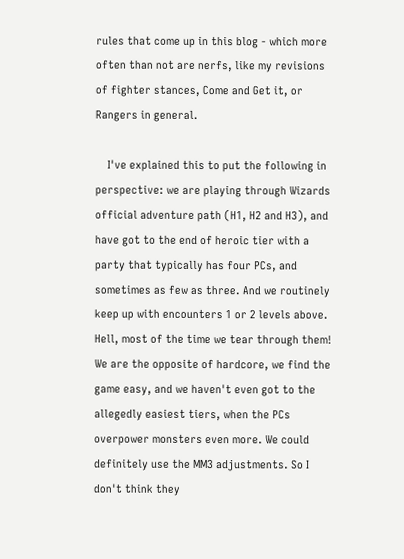rules that come up in this blog - which more often than not are nerfs, like my revisions of fighter stances, Come and Get it, or Rangers in general.

    I've explained this to put the following in perspective: we are playing through Wizards official adventure path (H1, H2 and H3), and have got to the end of heroic tier with a party that typically has four PCs, and sometimes as few as three. And we routinely keep up with encounters 1 or 2 levels above. Hell, most of the time we tear through them! We are the opposite of hardcore, we find the game easy, and we haven't even got to the allegedly easiest tiers, when the PCs overpower monsters even more. We could definitely use the MM3 adjustments. So I don't think they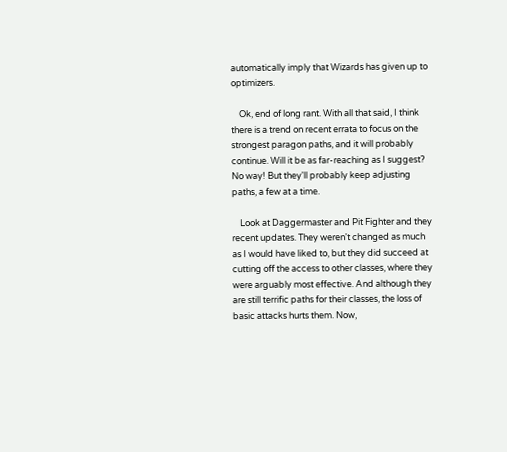automatically imply that Wizards has given up to optimizers.

    Ok, end of long rant. With all that said, I think there is a trend on recent errata to focus on the strongest paragon paths, and it will probably continue. Will it be as far-reaching as I suggest? No way! But they'll probably keep adjusting paths, a few at a time.

    Look at Daggermaster and Pit Fighter and they recent updates. They weren't changed as much as I would have liked to, but they did succeed at cutting off the access to other classes, where they were arguably most effective. And although they are still terrific paths for their classes, the loss of basic attacks hurts them. Now,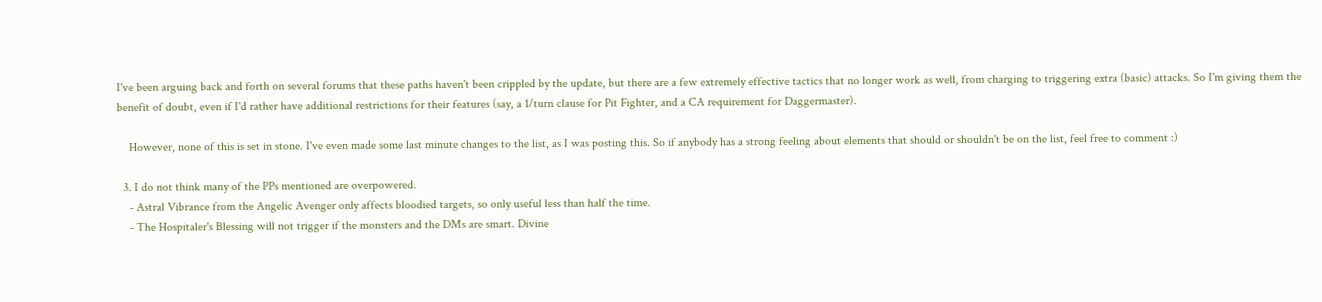I've been arguing back and forth on several forums that these paths haven't been crippled by the update, but there are a few extremely effective tactics that no longer work as well, from charging to triggering extra (basic) attacks. So I'm giving them the benefit of doubt, even if I'd rather have additional restrictions for their features (say, a 1/turn clause for Pit Fighter, and a CA requirement for Daggermaster).

    However, none of this is set in stone. I've even made some last minute changes to the list, as I was posting this. So if anybody has a strong feeling about elements that should or shouldn't be on the list, feel free to comment :)

  3. I do not think many of the PPs mentioned are overpowered.
    - Astral Vibrance from the Angelic Avenger only affects bloodied targets, so only useful less than half the time.
    - The Hospitaler's Blessing will not trigger if the monsters and the DMs are smart. Divine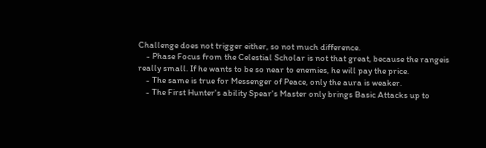Challenge does not trigger either, so not much difference.
    - Phase Focus from the Celestial Scholar is not that great, because the rangeis really small. If he wants to be so near to enemies, he will pay the price.
    - The same is true for Messenger of Peace, only the aura is weaker.
    - The First Hunter's ability Spear's Master only brings Basic Attacks up to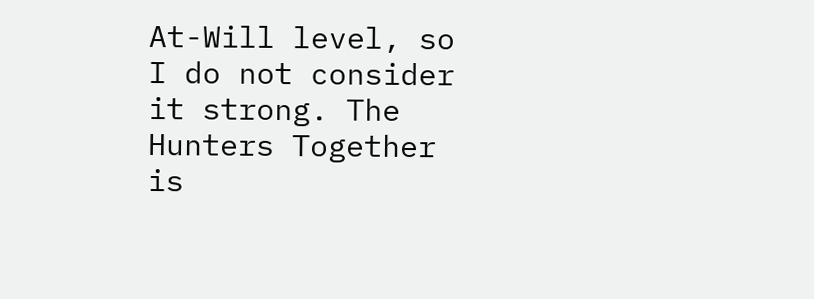At-Will level, so I do not consider it strong. The Hunters Together is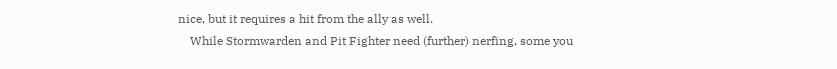nice, but it requires a hit from the ally as well.
    While Stormwarden and Pit Fighter need (further) nerfing, some you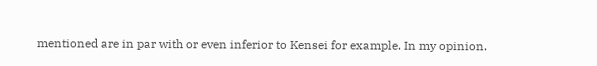mentioned are in par with or even inferior to Kensei for example. In my opinion.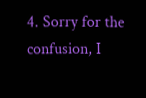4. Sorry for the confusion, I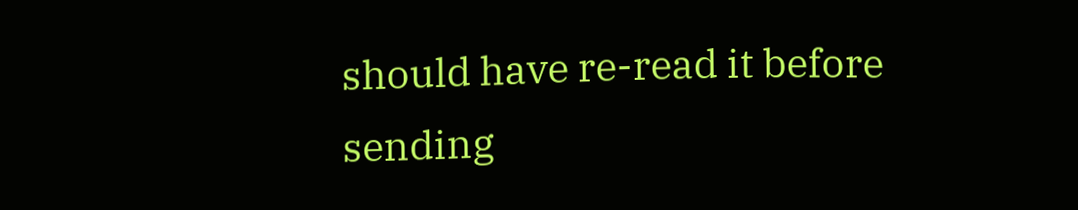should have re-read it before sending